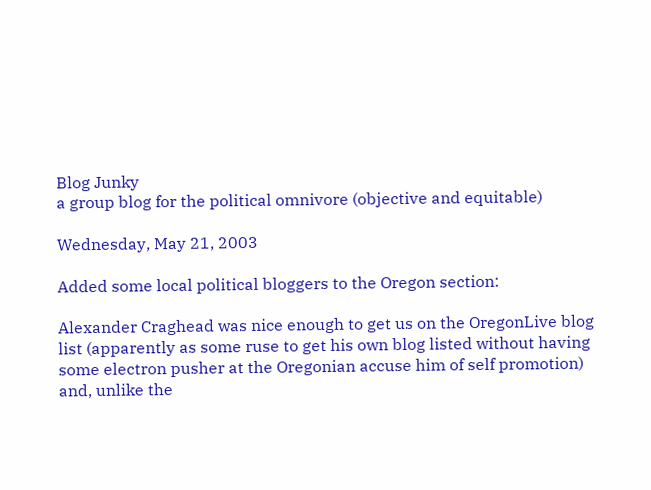Blog Junky
a group blog for the political omnivore (objective and equitable)

Wednesday, May 21, 2003

Added some local political bloggers to the Oregon section:

Alexander Craghead was nice enough to get us on the OregonLive blog list (apparently as some ruse to get his own blog listed without having some electron pusher at the Oregonian accuse him of self promotion) and, unlike the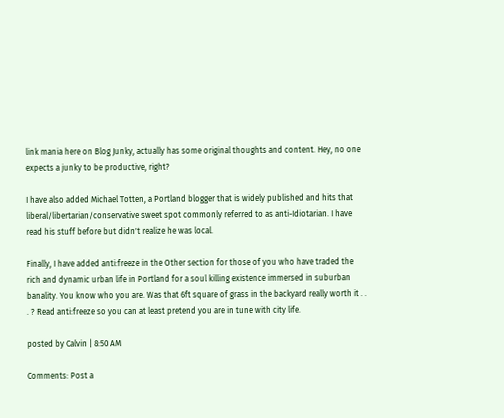link mania here on Blog Junky, actually has some original thoughts and content. Hey, no one expects a junky to be productive, right?

I have also added Michael Totten, a Portland blogger that is widely published and hits that liberal/libertarian/conservative sweet spot commonly referred to as anti-Idiotarian. I have read his stuff before but didn't realize he was local.

Finally, I have added anti:freeze in the Other section for those of you who have traded the rich and dynamic urban life in Portland for a soul killing existence immersed in suburban banality. You know who you are. Was that 6ft square of grass in the backyard really worth it . . . ? Read anti:freeze so you can at least pretend you are in tune with city life.

posted by Calvin | 8:50 AM

Comments: Post a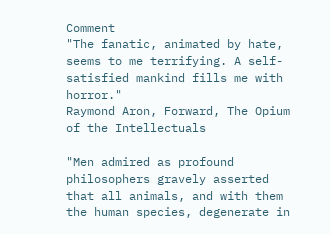Comment
"The fanatic, animated by hate, seems to me terrifying. A self-satisfied mankind fills me with horror."
Raymond Aron, Forward, The Opium of the Intellectuals

"Men admired as profound philosophers gravely asserted that all animals, and with them the human species, degenerate in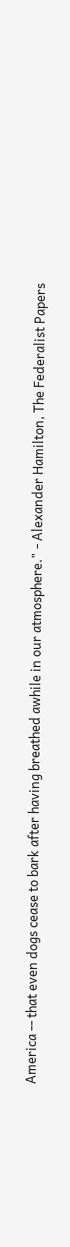America -- that even dogs cease to bark after having breathed awhile in our atmosphere." - Alexander Hamilton, The Federalist Papers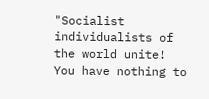"Socialist individualists of the world unite!
You have nothing to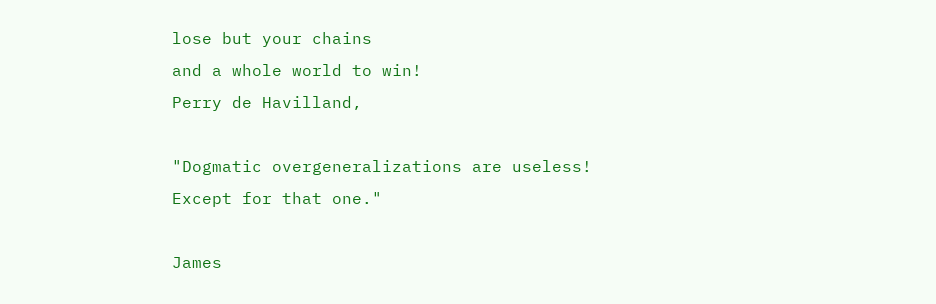lose but your chains
and a whole world to win!
Perry de Havilland,

"Dogmatic overgeneralizations are useless!
Except for that one."

James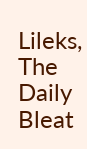Lileks, The Daily Bleat